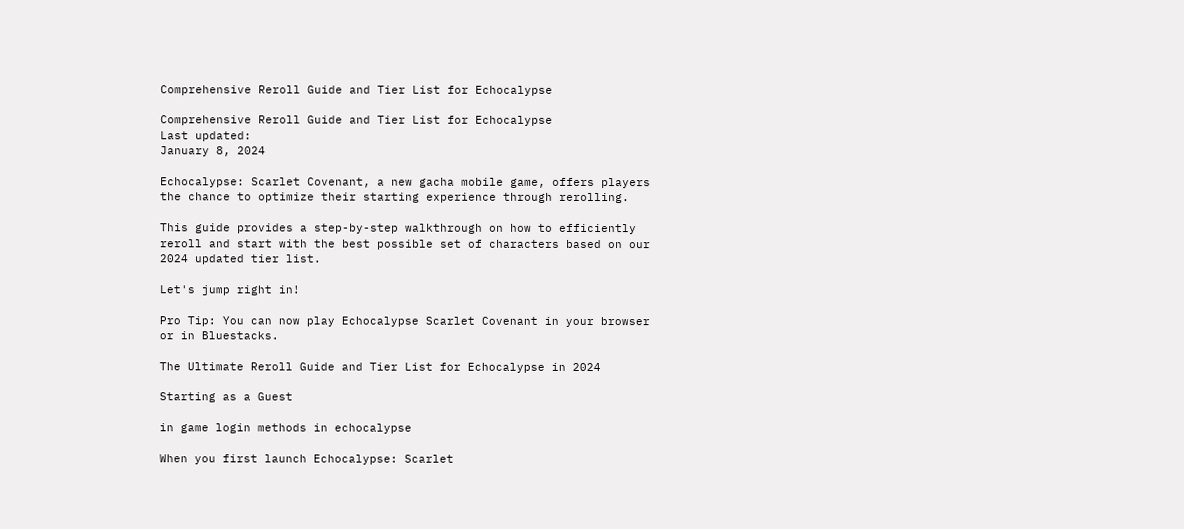Comprehensive Reroll Guide and Tier List for Echocalypse

Comprehensive Reroll Guide and Tier List for Echocalypse
Last updated:
January 8, 2024

Echocalypse: Scarlet Covenant, a new gacha mobile game, offers players the chance to optimize their starting experience through rerolling.

This guide provides a step-by-step walkthrough on how to efficiently reroll and start with the best possible set of characters based on our 2024 updated tier list.

Let's jump right in!

Pro Tip: You can now play Echocalypse Scarlet Covenant in your browser or in Bluestacks.

The Ultimate Reroll Guide and Tier List for Echocalypse in 2024

Starting as a Guest

in game login methods in echocalypse

When you first launch Echocalypse: Scarlet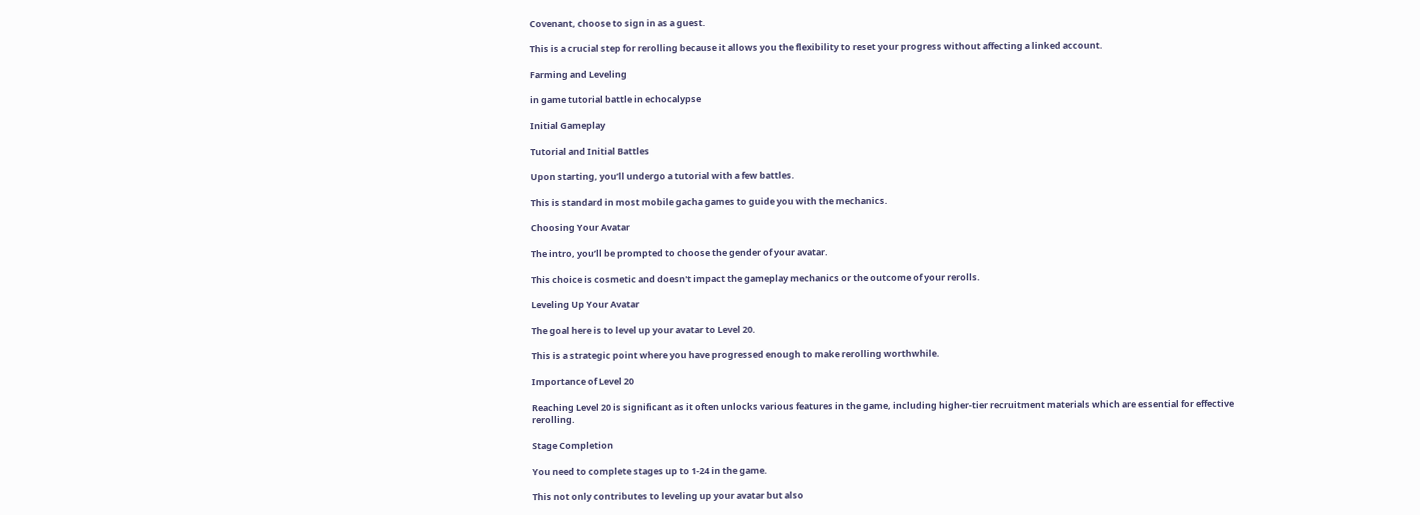Covenant, choose to sign in as a guest.

This is a crucial step for rerolling because it allows you the flexibility to reset your progress without affecting a linked account.

Farming and Leveling

in game tutorial battle in echocalypse

Initial Gameplay

Tutorial and Initial Battles

Upon starting, you’ll undergo a tutorial with a few battles.

This is standard in most mobile gacha games to guide you with the mechanics.

Choosing Your Avatar

The intro, you’ll be prompted to choose the gender of your avatar.

This choice is cosmetic and doesn't impact the gameplay mechanics or the outcome of your rerolls.

Leveling Up Your Avatar

The goal here is to level up your avatar to Level 20.

This is a strategic point where you have progressed enough to make rerolling worthwhile.

Importance of Level 20

Reaching Level 20 is significant as it often unlocks various features in the game, including higher-tier recruitment materials which are essential for effective rerolling.

Stage Completion

You need to complete stages up to 1-24 in the game.

This not only contributes to leveling up your avatar but also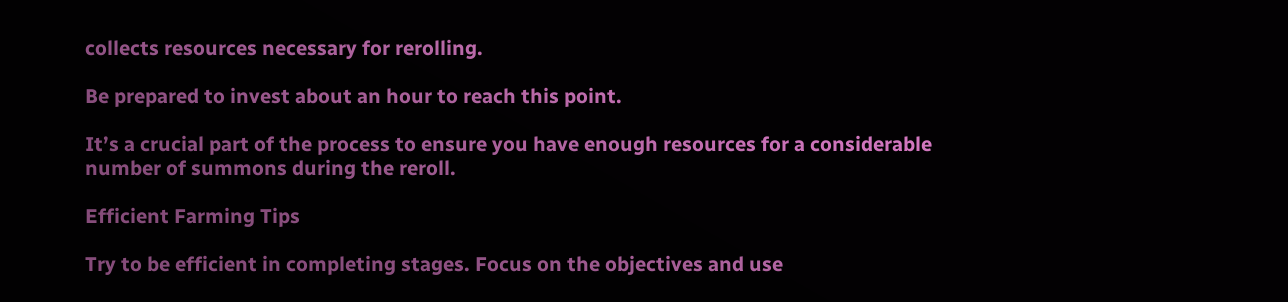collects resources necessary for rerolling.

Be prepared to invest about an hour to reach this point.

It’s a crucial part of the process to ensure you have enough resources for a considerable number of summons during the reroll.

Efficient Farming Tips

Try to be efficient in completing stages. Focus on the objectives and use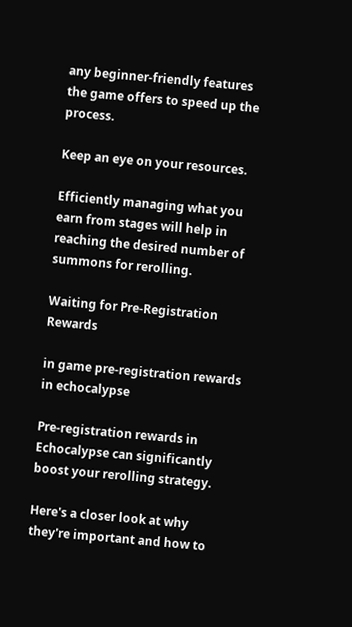any beginner-friendly features the game offers to speed up the process.

Keep an eye on your resources.

Efficiently managing what you earn from stages will help in reaching the desired number of summons for rerolling.

Waiting for Pre-Registration Rewards

in game pre-registration rewards in echocalypse

Pre-registration rewards in Echocalypse can significantly boost your rerolling strategy.

Here's a closer look at why they're important and how to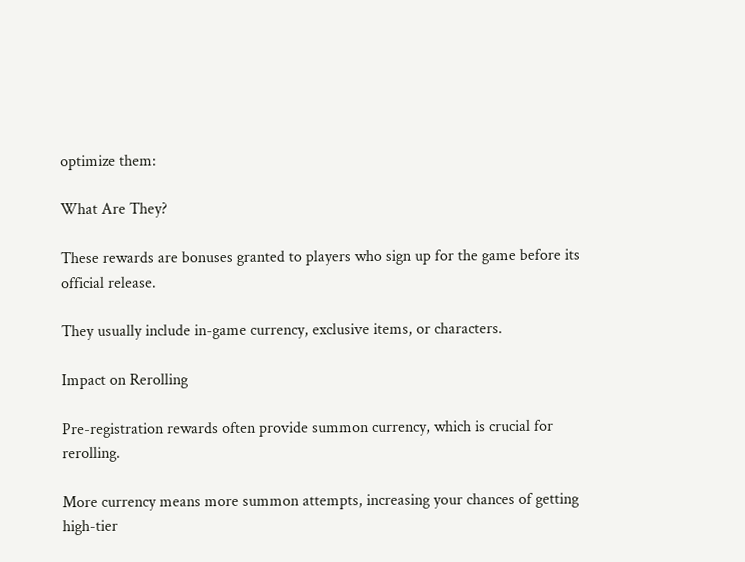optimize them:

What Are They?

These rewards are bonuses granted to players who sign up for the game before its official release.

They usually include in-game currency, exclusive items, or characters.

Impact on Rerolling

Pre-registration rewards often provide summon currency, which is crucial for rerolling.

More currency means more summon attempts, increasing your chances of getting high-tier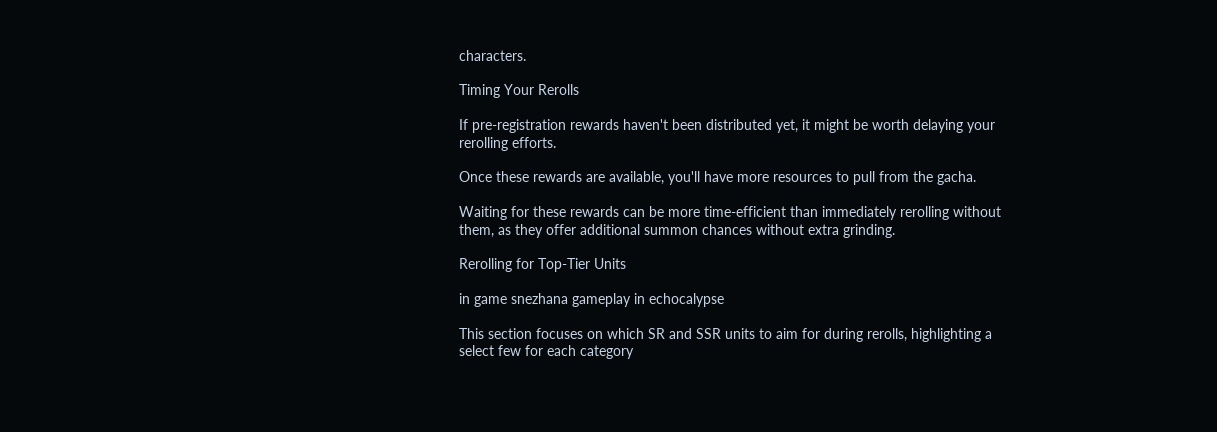characters.

Timing Your Rerolls

If pre-registration rewards haven't been distributed yet, it might be worth delaying your rerolling efforts.

Once these rewards are available, you'll have more resources to pull from the gacha.

Waiting for these rewards can be more time-efficient than immediately rerolling without them, as they offer additional summon chances without extra grinding.

Rerolling for Top-Tier Units

in game snezhana gameplay in echocalypse

This section focuses on which SR and SSR units to aim for during rerolls, highlighting a select few for each category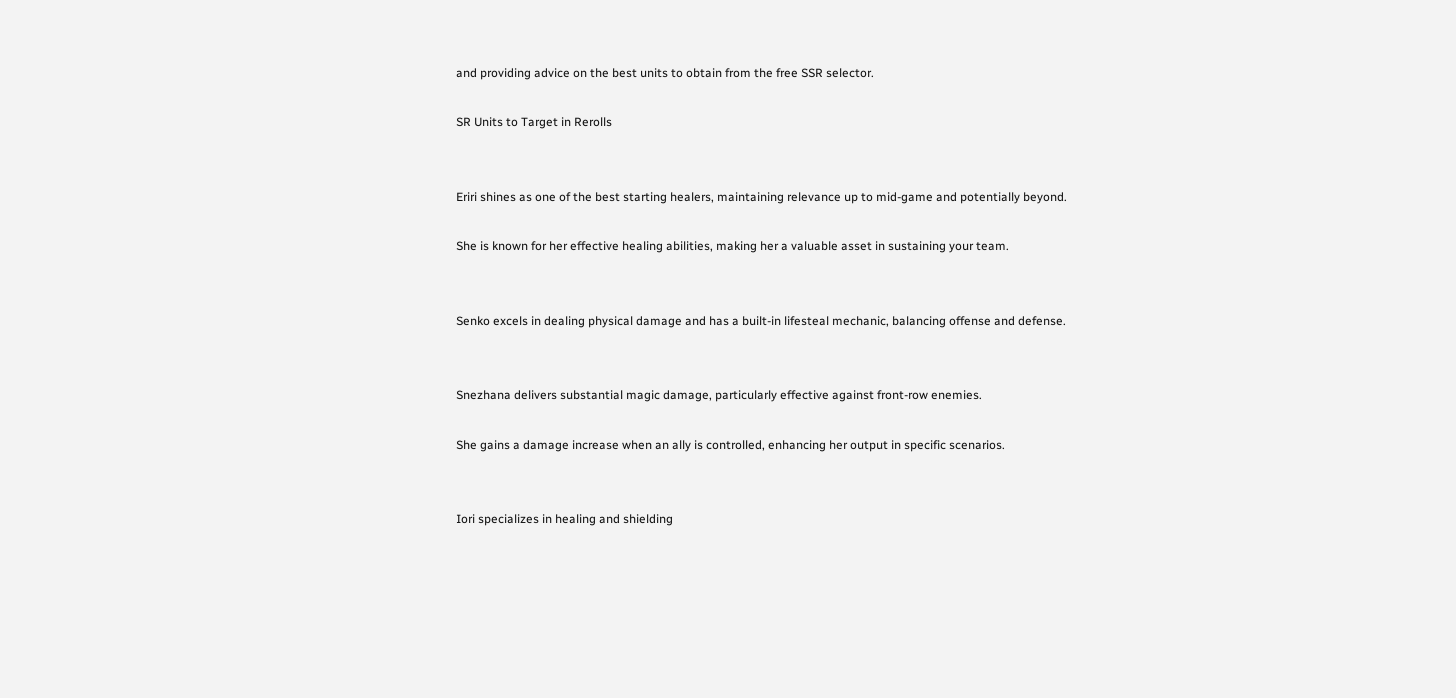and providing advice on the best units to obtain from the free SSR selector.

SR Units to Target in Rerolls


Eriri shines as one of the best starting healers, maintaining relevance up to mid-game and potentially beyond.

She is known for her effective healing abilities, making her a valuable asset in sustaining your team.


Senko excels in dealing physical damage and has a built-in lifesteal mechanic, balancing offense and defense.


Snezhana delivers substantial magic damage, particularly effective against front-row enemies.

She gains a damage increase when an ally is controlled, enhancing her output in specific scenarios.


Iori specializes in healing and shielding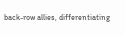back-row allies, differentiating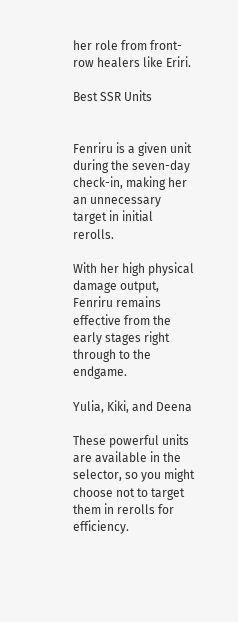her role from front-row healers like Eriri.

Best SSR Units


Fenriru is a given unit during the seven-day check-in, making her an unnecessary target in initial rerolls.

With her high physical damage output, Fenriru remains effective from the early stages right through to the endgame.

Yulia, Kiki, and Deena

These powerful units are available in the selector, so you might choose not to target them in rerolls for efficiency.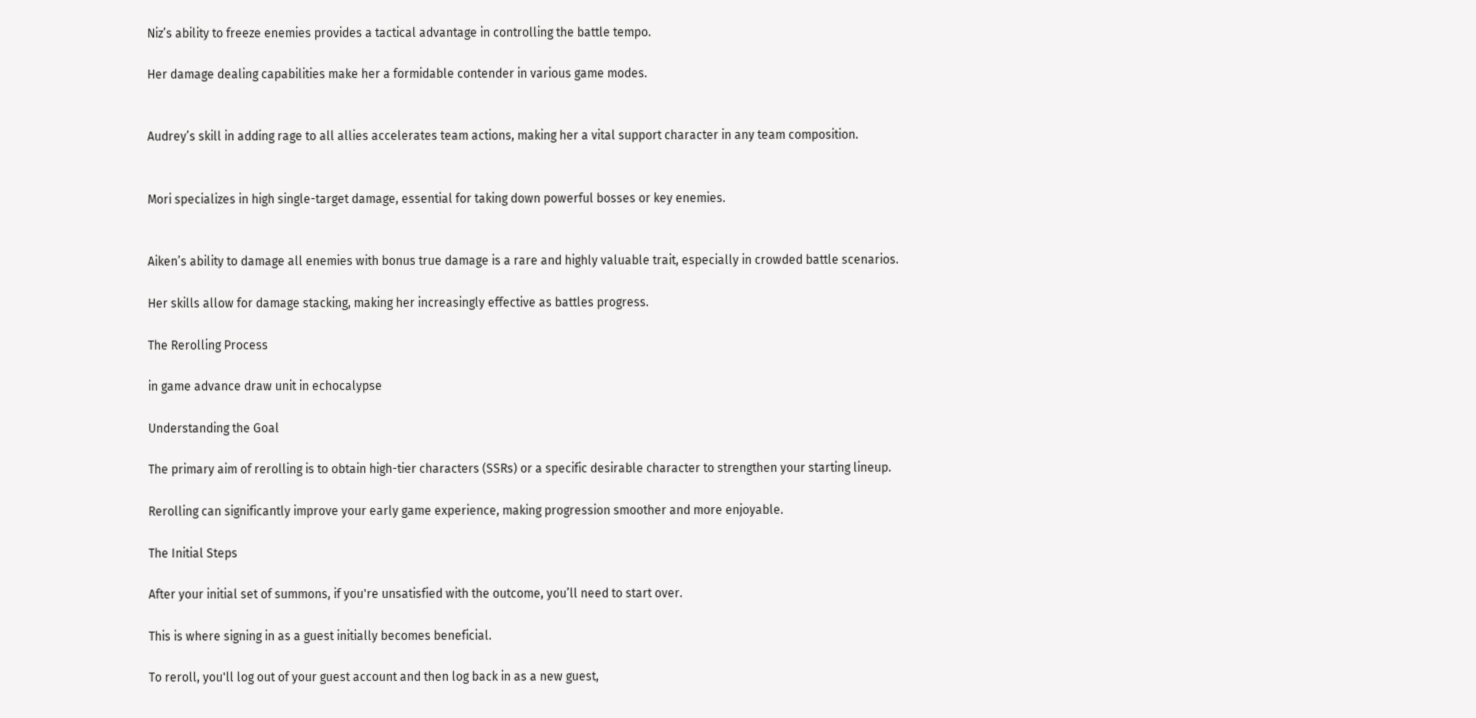Niz’s ability to freeze enemies provides a tactical advantage in controlling the battle tempo.

Her damage dealing capabilities make her a formidable contender in various game modes.


Audrey’s skill in adding rage to all allies accelerates team actions, making her a vital support character in any team composition.


Mori specializes in high single-target damage, essential for taking down powerful bosses or key enemies.


Aiken’s ability to damage all enemies with bonus true damage is a rare and highly valuable trait, especially in crowded battle scenarios.

Her skills allow for damage stacking, making her increasingly effective as battles progress.

The Rerolling Process

in game advance draw unit in echocalypse

Understanding the Goal

The primary aim of rerolling is to obtain high-tier characters (SSRs) or a specific desirable character to strengthen your starting lineup.

Rerolling can significantly improve your early game experience, making progression smoother and more enjoyable.

The Initial Steps

After your initial set of summons, if you're unsatisfied with the outcome, you’ll need to start over.

This is where signing in as a guest initially becomes beneficial.

To reroll, you'll log out of your guest account and then log back in as a new guest,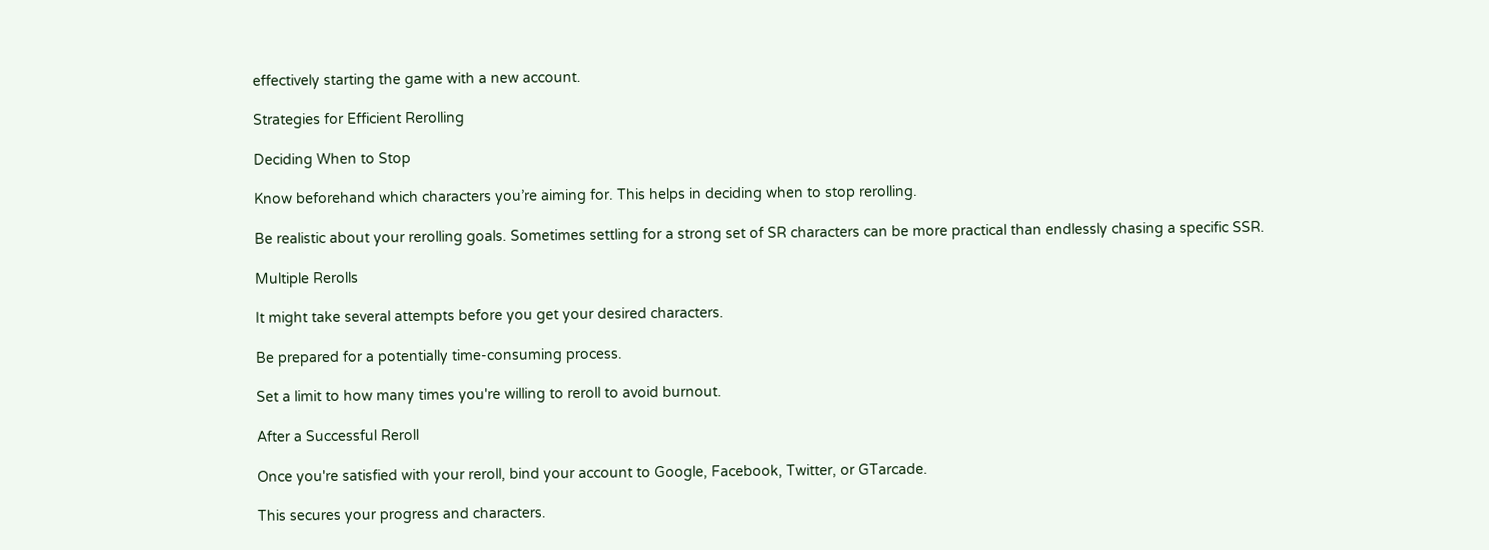effectively starting the game with a new account.

Strategies for Efficient Rerolling

Deciding When to Stop

Know beforehand which characters you’re aiming for. This helps in deciding when to stop rerolling.

Be realistic about your rerolling goals. Sometimes settling for a strong set of SR characters can be more practical than endlessly chasing a specific SSR.

Multiple Rerolls

It might take several attempts before you get your desired characters.

Be prepared for a potentially time-consuming process.

Set a limit to how many times you're willing to reroll to avoid burnout.

After a Successful Reroll

Once you're satisfied with your reroll, bind your account to Google, Facebook, Twitter, or GTarcade.

This secures your progress and characters.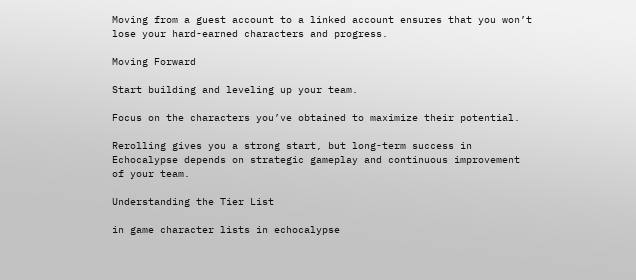Moving from a guest account to a linked account ensures that you won’t lose your hard-earned characters and progress.

Moving Forward

Start building and leveling up your team.

Focus on the characters you’ve obtained to maximize their potential.

Rerolling gives you a strong start, but long-term success in Echocalypse depends on strategic gameplay and continuous improvement of your team.

Understanding the Tier List

in game character lists in echocalypse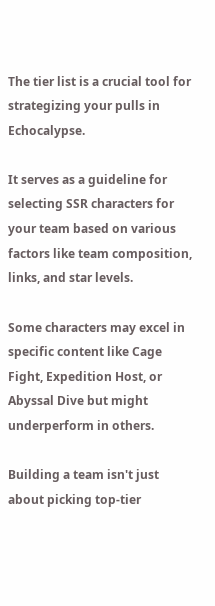The tier list is a crucial tool for strategizing your pulls in Echocalypse.

It serves as a guideline for selecting SSR characters for your team based on various factors like team composition, links, and star levels.

Some characters may excel in specific content like Cage Fight, Expedition Host, or Abyssal Dive but might underperform in others.

Building a team isn't just about picking top-tier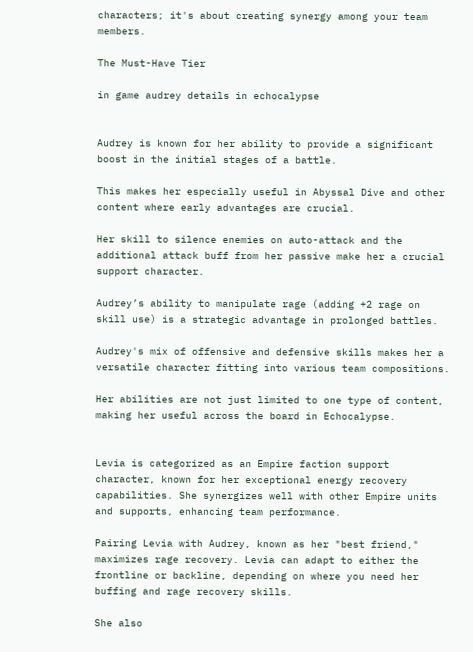characters; it's about creating synergy among your team members.

The Must-Have Tier

in game audrey details in echocalypse


Audrey is known for her ability to provide a significant boost in the initial stages of a battle.

This makes her especially useful in Abyssal Dive and other content where early advantages are crucial.

Her skill to silence enemies on auto-attack and the additional attack buff from her passive make her a crucial support character.

Audrey’s ability to manipulate rage (adding +2 rage on skill use) is a strategic advantage in prolonged battles.

Audrey's mix of offensive and defensive skills makes her a versatile character fitting into various team compositions.

Her abilities are not just limited to one type of content, making her useful across the board in Echocalypse.


Levia is categorized as an Empire faction support character, known for her exceptional energy recovery capabilities. She synergizes well with other Empire units and supports, enhancing team performance.

Pairing Levia with Audrey, known as her "best friend," maximizes rage recovery. Levia can adapt to either the frontline or backline, depending on where you need her buffing and rage recovery skills.

She also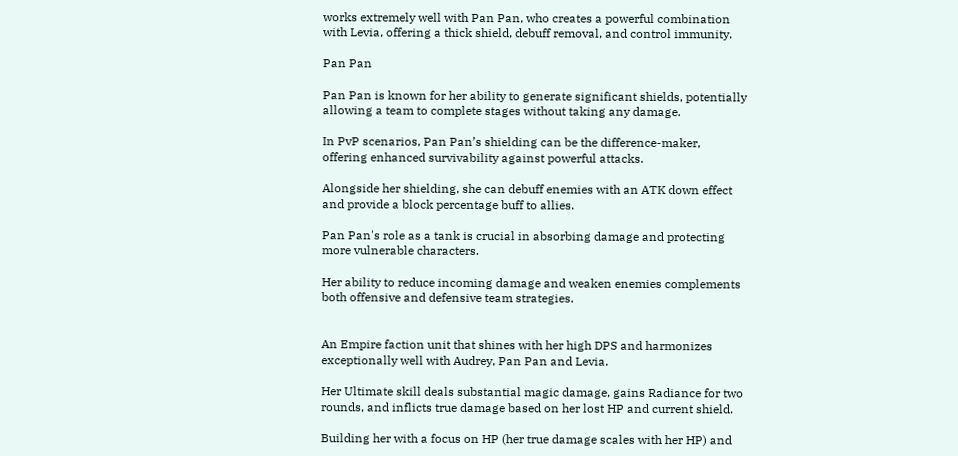works extremely well with Pan Pan, who creates a powerful combination with Levia, offering a thick shield, debuff removal, and control immunity.

Pan Pan

Pan Pan is known for her ability to generate significant shields, potentially allowing a team to complete stages without taking any damage.

In PvP scenarios, Pan Pan’s shielding can be the difference-maker, offering enhanced survivability against powerful attacks.

Alongside her shielding, she can debuff enemies with an ATK down effect and provide a block percentage buff to allies.

Pan Pan's role as a tank is crucial in absorbing damage and protecting more vulnerable characters.

Her ability to reduce incoming damage and weaken enemies complements both offensive and defensive team strategies.


An Empire faction unit that shines with her high DPS and harmonizes exceptionally well with Audrey, Pan Pan and Levia.

Her Ultimate skill deals substantial magic damage, gains Radiance for two rounds, and inflicts true damage based on her lost HP and current shield.

Building her with a focus on HP (her true damage scales with her HP) and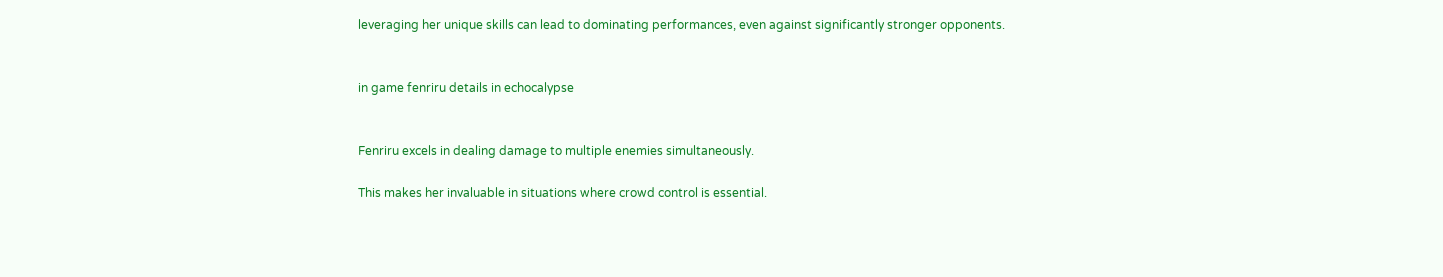leveraging her unique skills can lead to dominating performances, even against significantly stronger opponents.


in game fenriru details in echocalypse


Fenriru excels in dealing damage to multiple enemies simultaneously.

This makes her invaluable in situations where crowd control is essential.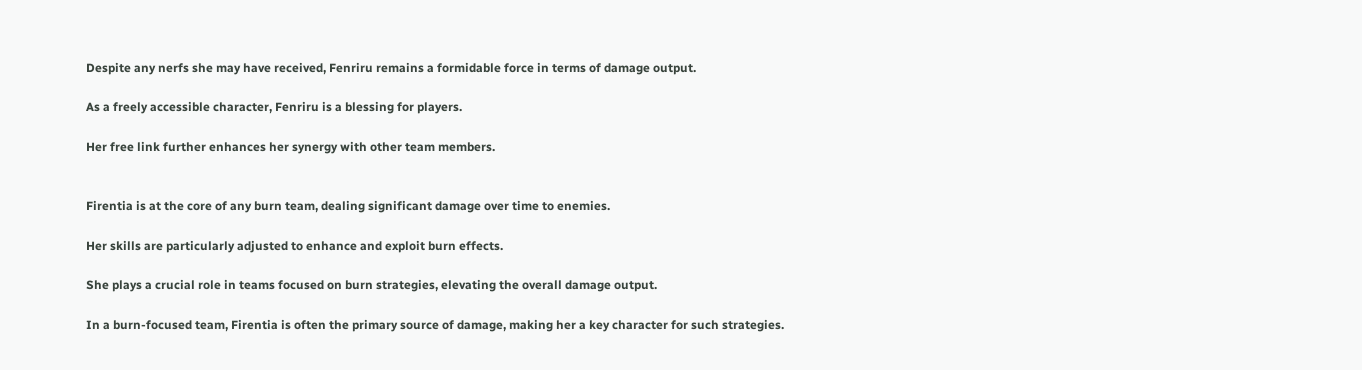Despite any nerfs she may have received, Fenriru remains a formidable force in terms of damage output.

As a freely accessible character, Fenriru is a blessing for players.

Her free link further enhances her synergy with other team members.


Firentia is at the core of any burn team, dealing significant damage over time to enemies.

Her skills are particularly adjusted to enhance and exploit burn effects.

She plays a crucial role in teams focused on burn strategies, elevating the overall damage output.

In a burn-focused team, Firentia is often the primary source of damage, making her a key character for such strategies.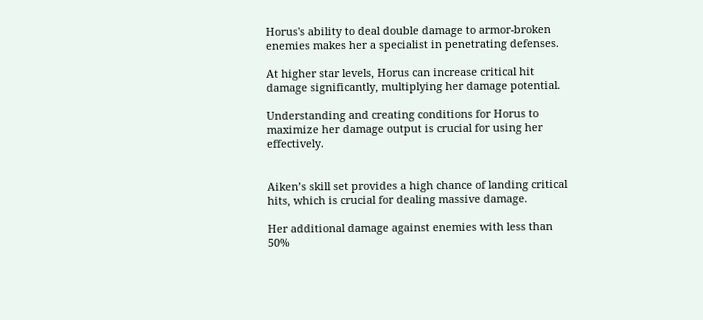Horus's ability to deal double damage to armor-broken enemies makes her a specialist in penetrating defenses.

At higher star levels, Horus can increase critical hit damage significantly, multiplying her damage potential.

Understanding and creating conditions for Horus to maximize her damage output is crucial for using her effectively.


Aiken’s skill set provides a high chance of landing critical hits, which is crucial for dealing massive damage.

Her additional damage against enemies with less than 50%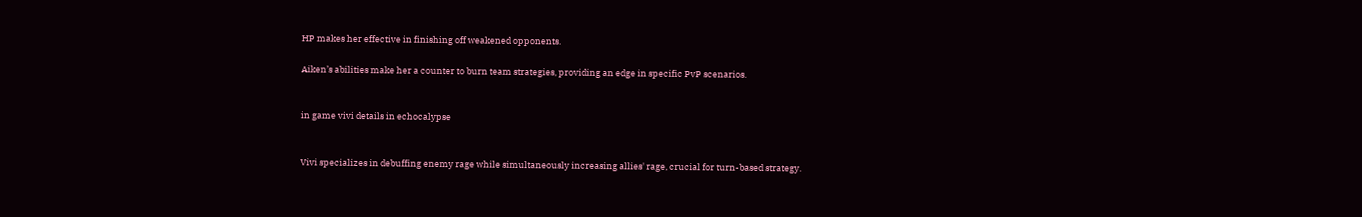HP makes her effective in finishing off weakened opponents.

Aiken’s abilities make her a counter to burn team strategies, providing an edge in specific PvP scenarios.


in game vivi details in echocalypse


Vivi specializes in debuffing enemy rage while simultaneously increasing allies' rage, crucial for turn-based strategy.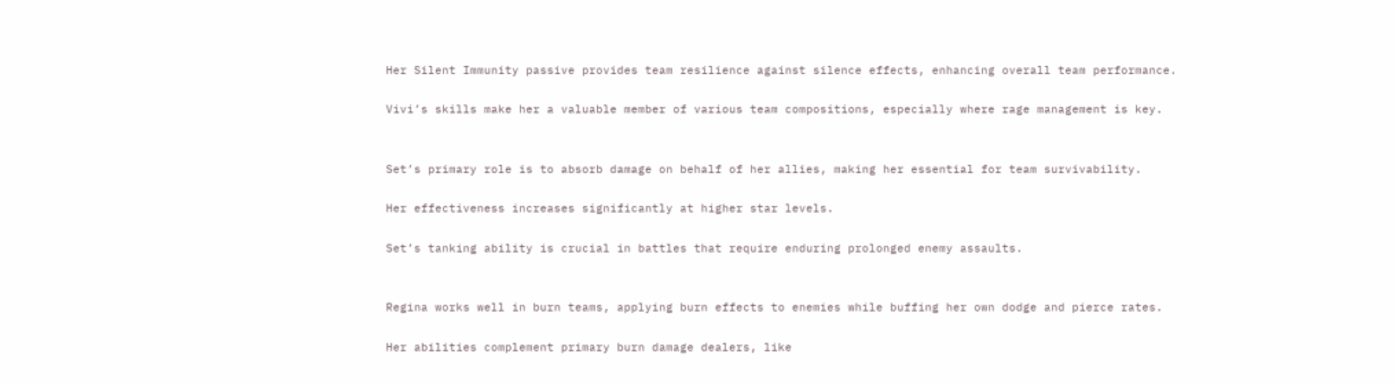Her Silent Immunity passive provides team resilience against silence effects, enhancing overall team performance.

Vivi’s skills make her a valuable member of various team compositions, especially where rage management is key.


Set’s primary role is to absorb damage on behalf of her allies, making her essential for team survivability.

Her effectiveness increases significantly at higher star levels.

Set’s tanking ability is crucial in battles that require enduring prolonged enemy assaults.


Regina works well in burn teams, applying burn effects to enemies while buffing her own dodge and pierce rates.

Her abilities complement primary burn damage dealers, like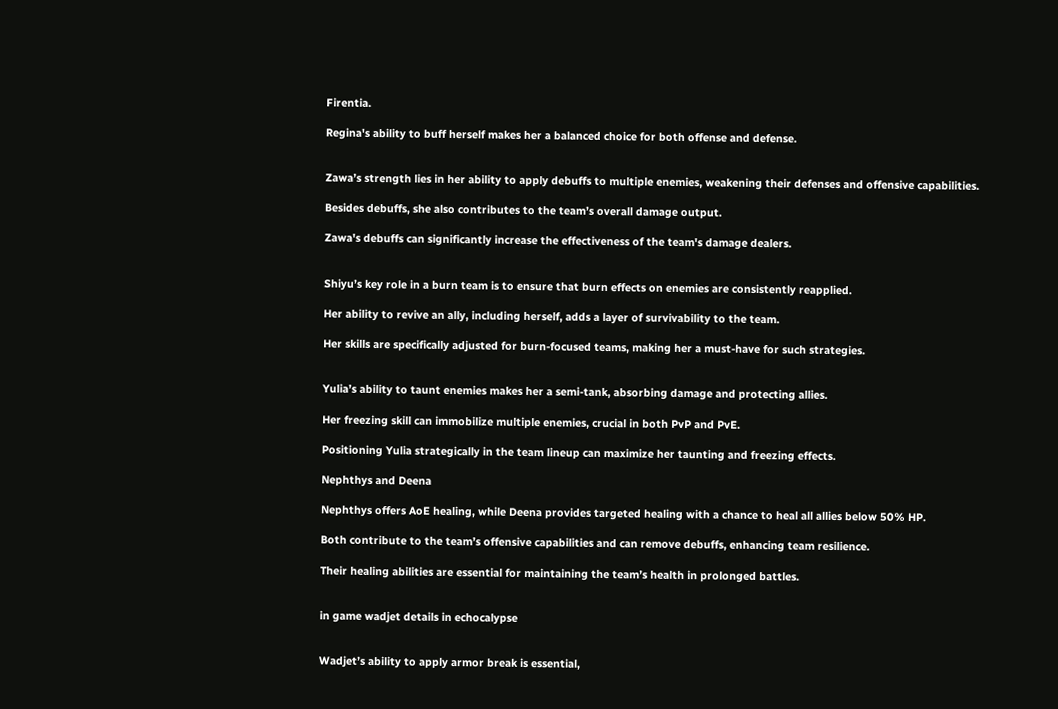Firentia.

Regina's ability to buff herself makes her a balanced choice for both offense and defense.


Zawa’s strength lies in her ability to apply debuffs to multiple enemies, weakening their defenses and offensive capabilities.

Besides debuffs, she also contributes to the team’s overall damage output.

Zawa's debuffs can significantly increase the effectiveness of the team's damage dealers.


Shiyu’s key role in a burn team is to ensure that burn effects on enemies are consistently reapplied.

Her ability to revive an ally, including herself, adds a layer of survivability to the team.

Her skills are specifically adjusted for burn-focused teams, making her a must-have for such strategies.


Yulia’s ability to taunt enemies makes her a semi-tank, absorbing damage and protecting allies.

Her freezing skill can immobilize multiple enemies, crucial in both PvP and PvE.

Positioning Yulia strategically in the team lineup can maximize her taunting and freezing effects.

Nephthys and Deena

Nephthys offers AoE healing, while Deena provides targeted healing with a chance to heal all allies below 50% HP.

Both contribute to the team’s offensive capabilities and can remove debuffs, enhancing team resilience.

Their healing abilities are essential for maintaining the team’s health in prolonged battles.


in game wadjet details in echocalypse


Wadjet’s ability to apply armor break is essential,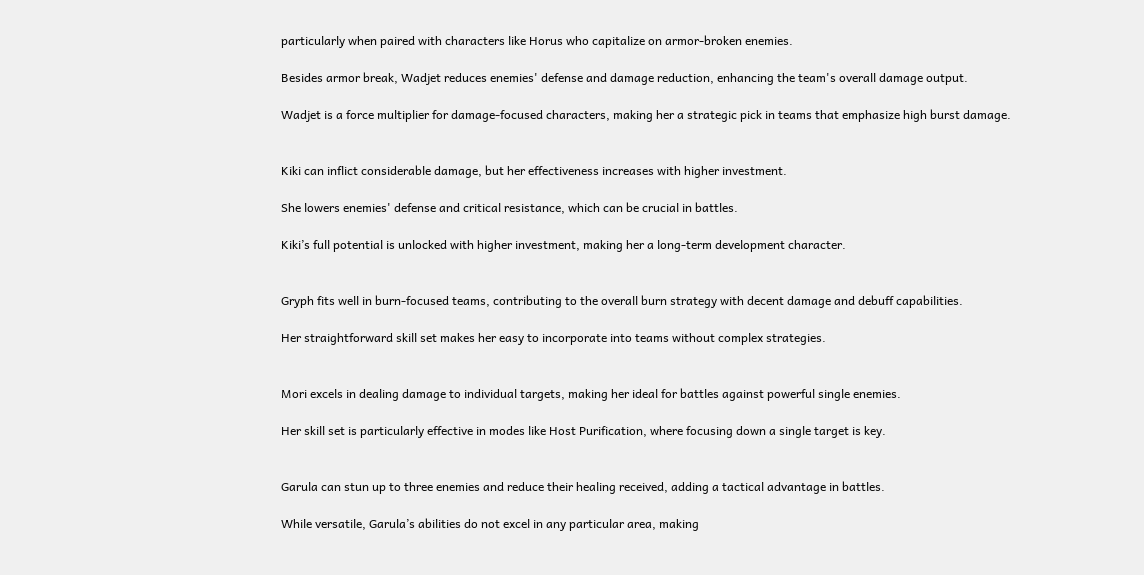particularly when paired with characters like Horus who capitalize on armor-broken enemies.

Besides armor break, Wadjet reduces enemies' defense and damage reduction, enhancing the team's overall damage output.

Wadjet is a force multiplier for damage-focused characters, making her a strategic pick in teams that emphasize high burst damage.


Kiki can inflict considerable damage, but her effectiveness increases with higher investment.

She lowers enemies' defense and critical resistance, which can be crucial in battles.

Kiki’s full potential is unlocked with higher investment, making her a long-term development character.


Gryph fits well in burn-focused teams, contributing to the overall burn strategy with decent damage and debuff capabilities.

Her straightforward skill set makes her easy to incorporate into teams without complex strategies.


Mori excels in dealing damage to individual targets, making her ideal for battles against powerful single enemies.

Her skill set is particularly effective in modes like Host Purification, where focusing down a single target is key.


Garula can stun up to three enemies and reduce their healing received, adding a tactical advantage in battles.

While versatile, Garula’s abilities do not excel in any particular area, making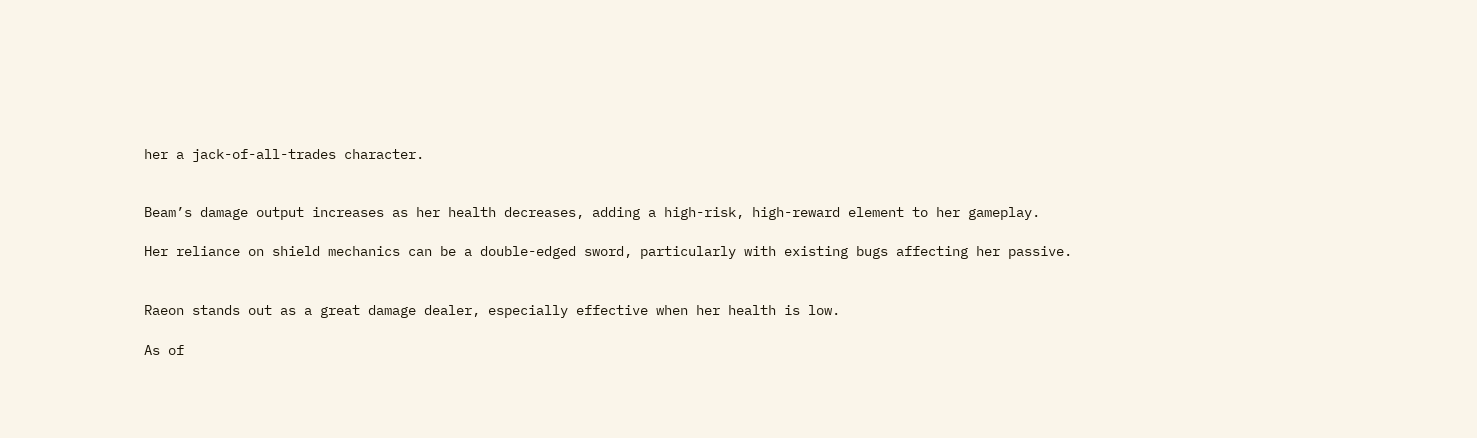her a jack-of-all-trades character.


Beam’s damage output increases as her health decreases, adding a high-risk, high-reward element to her gameplay.

Her reliance on shield mechanics can be a double-edged sword, particularly with existing bugs affecting her passive.


Raeon stands out as a great damage dealer, especially effective when her health is low.

As of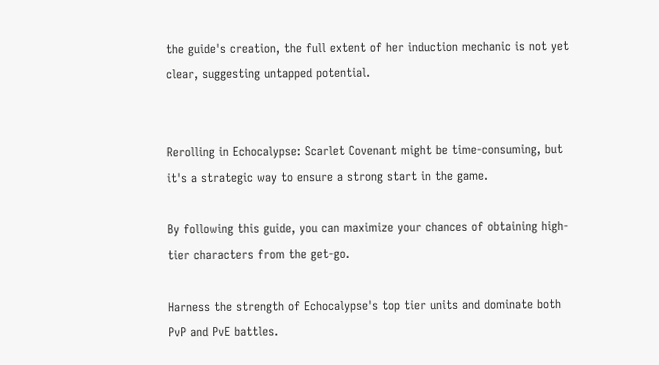the guide's creation, the full extent of her induction mechanic is not yet clear, suggesting untapped potential.


Rerolling in Echocalypse: Scarlet Covenant might be time-consuming, but it's a strategic way to ensure a strong start in the game.

By following this guide, you can maximize your chances of obtaining high-tier characters from the get-go.

Harness the strength of Echocalypse's top tier units and dominate both PvP and PvE battles.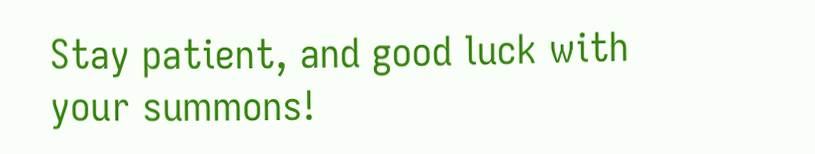Stay patient, and good luck with your summons!